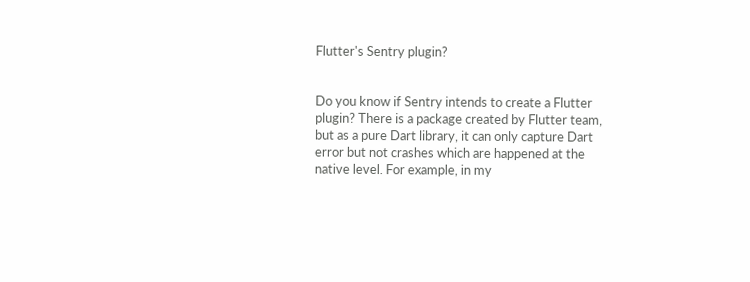Flutter's Sentry plugin?


Do you know if Sentry intends to create a Flutter plugin? There is a package created by Flutter team, but as a pure Dart library, it can only capture Dart error but not crashes which are happened at the native level. For example, in my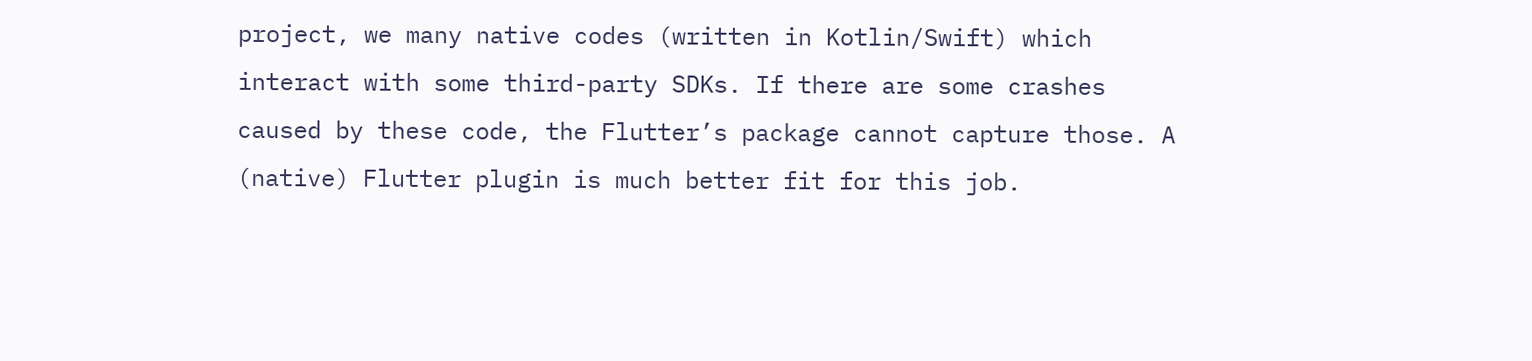project, we many native codes (written in Kotlin/Swift) which interact with some third-party SDKs. If there are some crashes caused by these code, the Flutter’s package cannot capture those. A (native) Flutter plugin is much better fit for this job.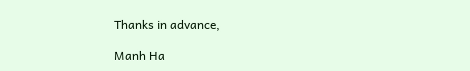Thanks in advance,

Manh Ha